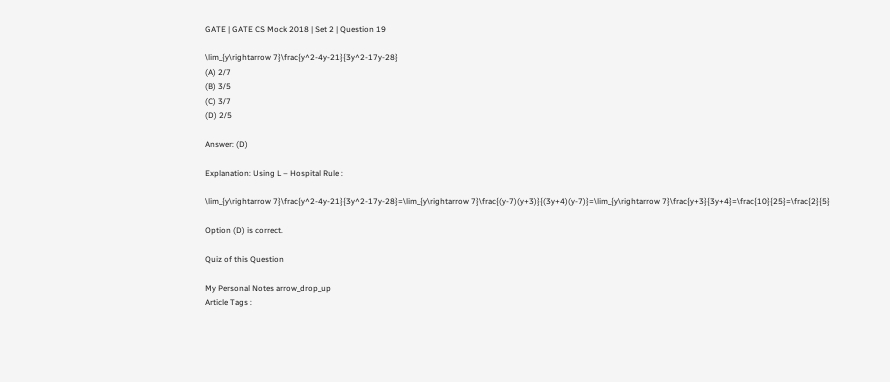GATE | GATE CS Mock 2018 | Set 2 | Question 19

\lim_{y\rightarrow 7}\frac{y^2-4y-21}{3y^2-17y-28}
(A) 2/7
(B) 3/5
(C) 3/7
(D) 2/5

Answer: (D)

Explanation: Using L – Hospital Rule :

\lim_{y\rightarrow 7}\frac{y^2-4y-21}{3y^2-17y-28}=\lim_{y\rightarrow 7}\frac{(y-7)(y+3)}{(3y+4)(y-7)}=\lim_{y\rightarrow 7}\frac{y+3}{3y+4}=\frac{10}{25}=\frac{2}{5}

Option (D) is correct.

Quiz of this Question

My Personal Notes arrow_drop_up
Article Tags :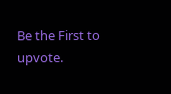Be the First to upvote.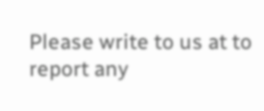Please write to us at to report any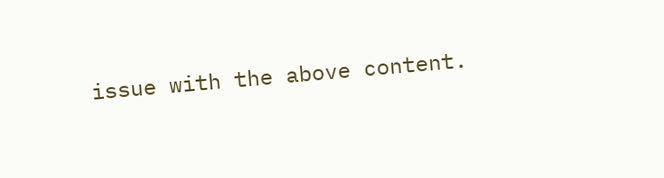issue with the above content.